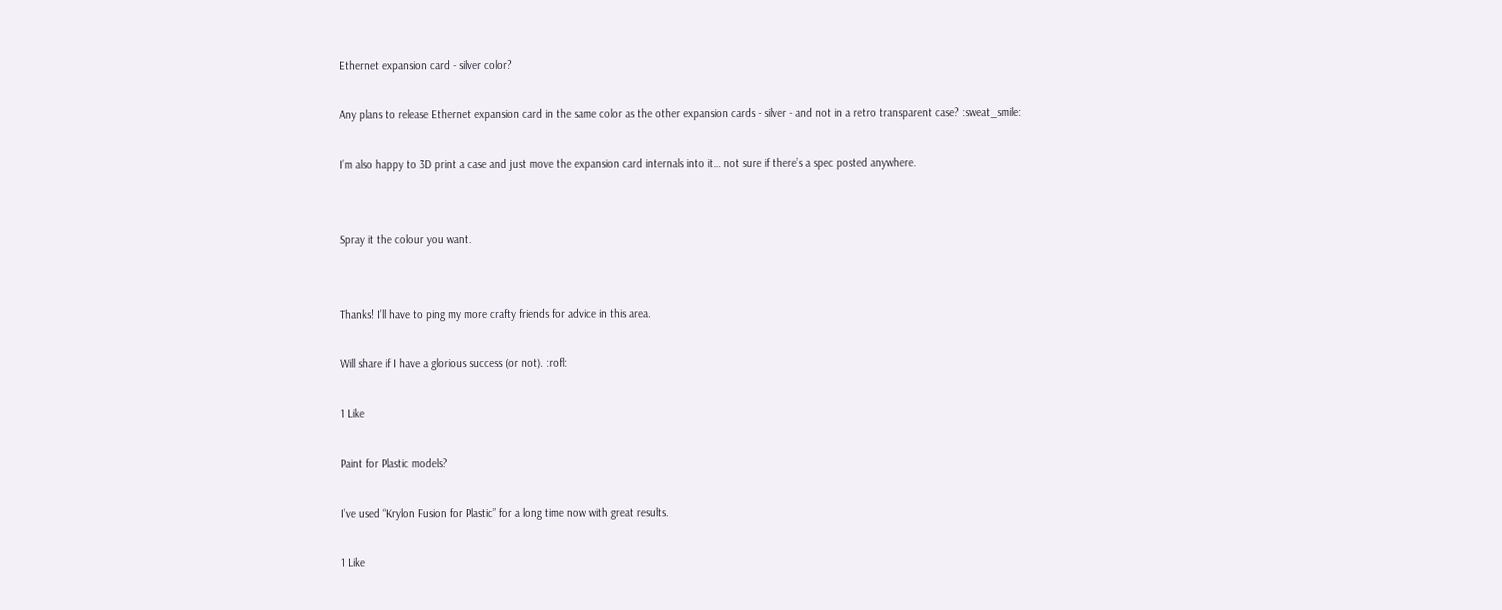Ethernet expansion card - silver color?

Any plans to release Ethernet expansion card in the same color as the other expansion cards - silver - and not in a retro transparent case? :sweat_smile:

I’m also happy to 3D print a case and just move the expansion card internals into it… not sure if there’s a spec posted anywhere.


Spray it the colour you want.


Thanks! I’ll have to ping my more crafty friends for advice in this area.

Will share if I have a glorious success (or not). :rofl:

1 Like

Paint for Plastic models?

I’ve used “Krylon Fusion for Plastic” for a long time now with great results.

1 Like